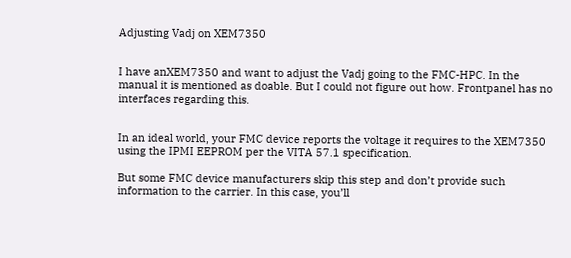Adjusting Vadj on XEM7350


I have anXEM7350 and want to adjust the Vadj going to the FMC-HPC. In the manual it is mentioned as doable. But I could not figure out how. Frontpanel has no interfaces regarding this.


In an ideal world, your FMC device reports the voltage it requires to the XEM7350 using the IPMI EEPROM per the VITA 57.1 specification.

But some FMC device manufacturers skip this step and don’t provide such information to the carrier. In this case, you’ll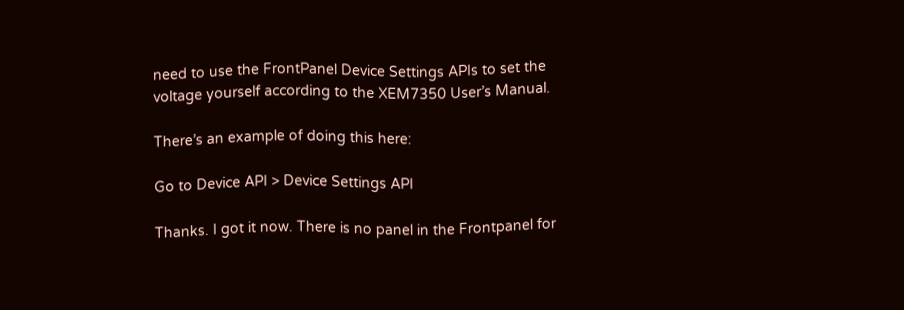need to use the FrontPanel Device Settings APIs to set the voltage yourself according to the XEM7350 User’s Manual.

There’s an example of doing this here:

Go to Device API > Device Settings API

Thanks. I got it now. There is no panel in the Frontpanel for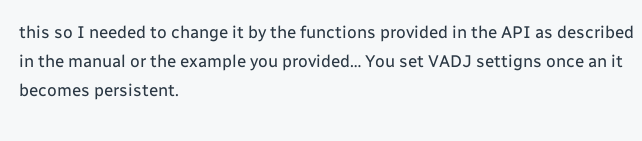this so I needed to change it by the functions provided in the API as described in the manual or the example you provided… You set VADJ settigns once an it becomes persistent.